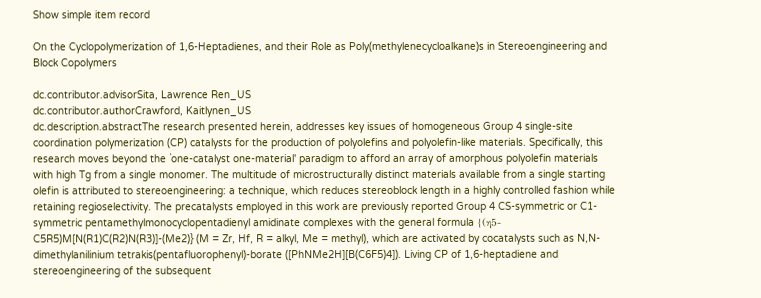Show simple item record

On the Cyclopolymerization of 1,6-Heptadienes, and their Role as Poly(methylenecycloalkane)s in Stereoengineering and Block Copolymers

dc.contributor.advisorSita, Lawrence Ren_US
dc.contributor.authorCrawford, Kaitlynen_US
dc.description.abstractThe research presented herein, addresses key issues of homogeneous Group 4 single-site coordination polymerization (CP) catalysts for the production of polyolefins and polyolefin-like materials. Specifically, this research moves beyond the `one-catalyst one-material' paradigm to afford an array of amorphous polyolefin materials with high Tg from a single monomer. The multitude of microstructurally distinct materials available from a single starting olefin is attributed to stereoengineering: a technique, which reduces stereoblock length in a highly controlled fashion while retaining regioselectivity. The precatalysts employed in this work are previously reported Group 4 CS-symmetric or C1-symmetric pentamethylmonocyclopentadienyl amidinate complexes with the general formula {(η5-C5R5)M[N(R1)C(R2)N(R3)]-(Me2)} (M = Zr, Hf, R = alkyl, Me = methyl), which are activated by cocatalysts such as N,N-dimethylanilinium tetrakis(pentafluorophenyl)-borate ([PhNMe2H][B(C6F5)4]). Living CP of 1,6-heptadiene and stereoengineering of the subsequent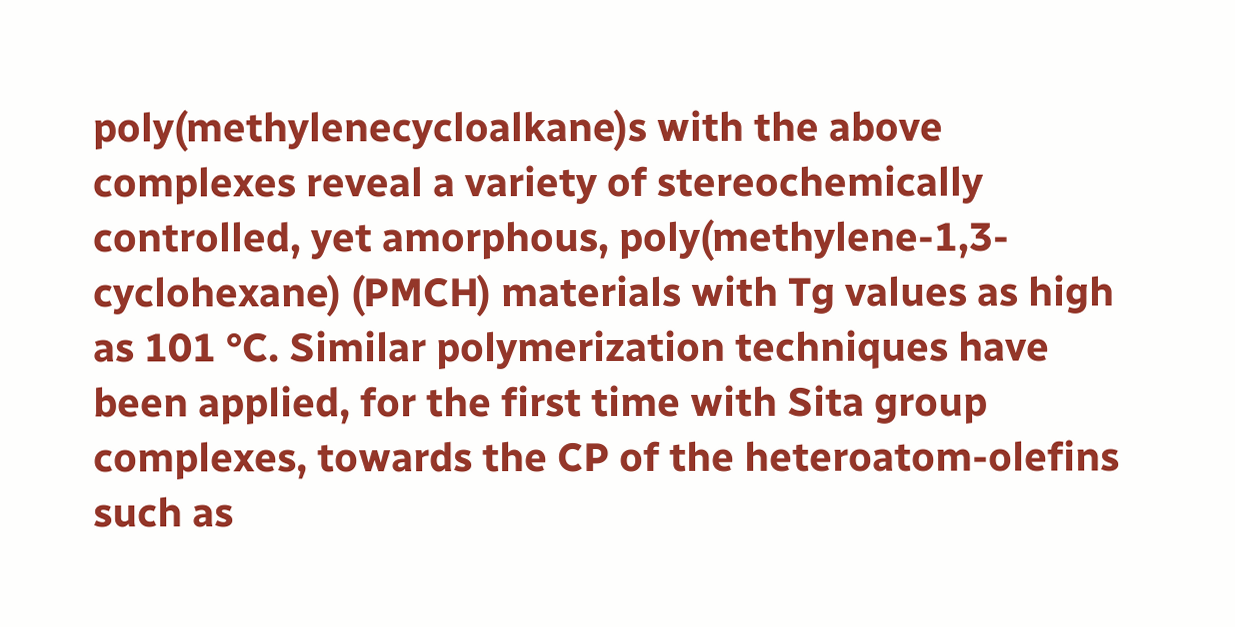poly(methylenecycloalkane)s with the above complexes reveal a variety of stereochemically controlled, yet amorphous, poly(methylene-1,3-cyclohexane) (PMCH) materials with Tg values as high as 101 °C. Similar polymerization techniques have been applied, for the first time with Sita group complexes, towards the CP of the heteroatom-olefins such as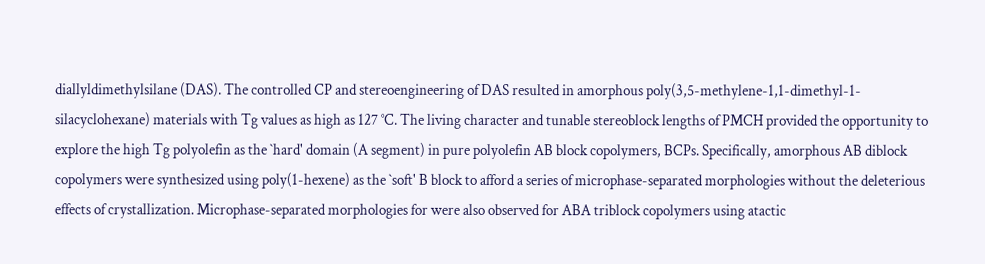diallyldimethylsilane (DAS). The controlled CP and stereoengineering of DAS resulted in amorphous poly(3,5-methylene-1,1-dimethyl-1-silacyclohexane) materials with Tg values as high as 127 °C. The living character and tunable stereoblock lengths of PMCH provided the opportunity to explore the high Tg polyolefin as the `hard' domain (A segment) in pure polyolefin AB block copolymers, BCPs. Specifically, amorphous AB diblock copolymers were synthesized using poly(1-hexene) as the `soft' B block to afford a series of microphase-separated morphologies without the deleterious effects of crystallization. Microphase-separated morphologies for were also observed for ABA triblock copolymers using atactic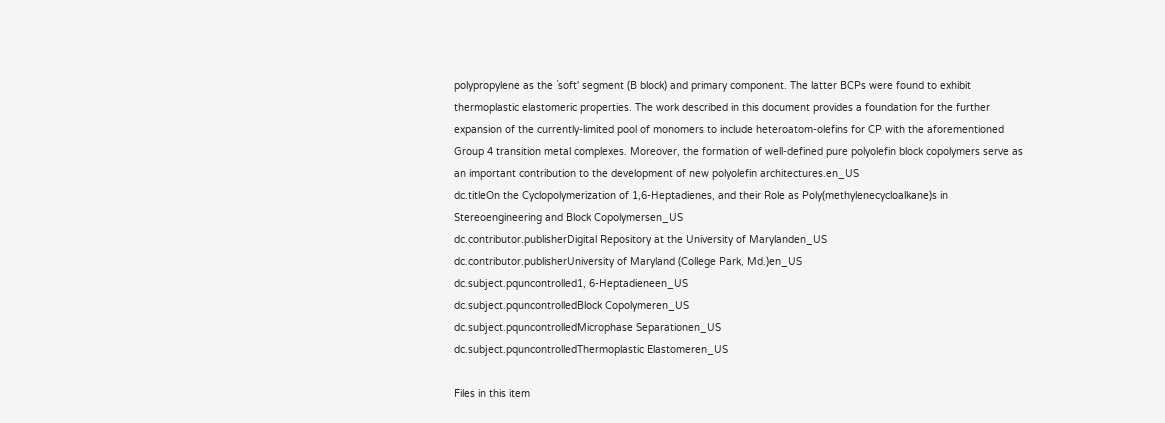polypropylene as the `soft' segment (B block) and primary component. The latter BCPs were found to exhibit thermoplastic elastomeric properties. The work described in this document provides a foundation for the further expansion of the currently-limited pool of monomers to include heteroatom-olefins for CP with the aforementioned Group 4 transition metal complexes. Moreover, the formation of well-defined pure polyolefin block copolymers serve as an important contribution to the development of new polyolefin architectures.en_US
dc.titleOn the Cyclopolymerization of 1,6-Heptadienes, and their Role as Poly(methylenecycloalkane)s in Stereoengineering and Block Copolymersen_US
dc.contributor.publisherDigital Repository at the University of Marylanden_US
dc.contributor.publisherUniversity of Maryland (College Park, Md.)en_US
dc.subject.pquncontrolled1, 6-Heptadieneen_US
dc.subject.pquncontrolledBlock Copolymeren_US
dc.subject.pquncontrolledMicrophase Separationen_US
dc.subject.pquncontrolledThermoplastic Elastomeren_US

Files in this item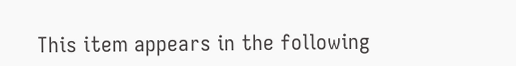This item appears in the following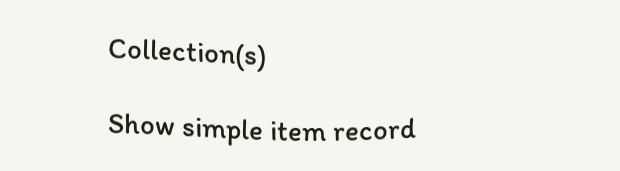Collection(s)

Show simple item record